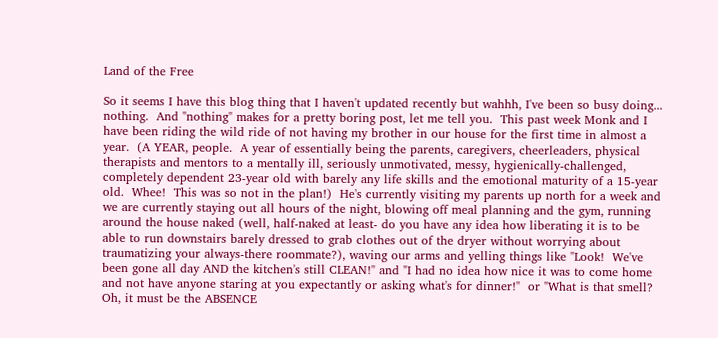Land of the Free

So it seems I have this blog thing that I haven't updated recently but wahhh, I've been so busy doing... nothing.  And "nothing" makes for a pretty boring post, let me tell you.  This past week Monk and I have been riding the wild ride of not having my brother in our house for the first time in almost a year.  (A YEAR, people.  A year of essentially being the parents, caregivers, cheerleaders, physical therapists and mentors to a mentally ill, seriously unmotivated, messy, hygienically-challenged, completely dependent 23-year old with barely any life skills and the emotional maturity of a 15-year old.  Whee!  This was so not in the plan!)  He's currently visiting my parents up north for a week and we are currently staying out all hours of the night, blowing off meal planning and the gym, running around the house naked (well, half-naked at least- do you have any idea how liberating it is to be able to run downstairs barely dressed to grab clothes out of the dryer without worrying about traumatizing your always-there roommate?), waving our arms and yelling things like "Look!  We've been gone all day AND the kitchen's still CLEAN!" and "I had no idea how nice it was to come home and not have anyone staring at you expectantly or asking what's for dinner!"  or "What is that smell?  Oh, it must be the ABSENCE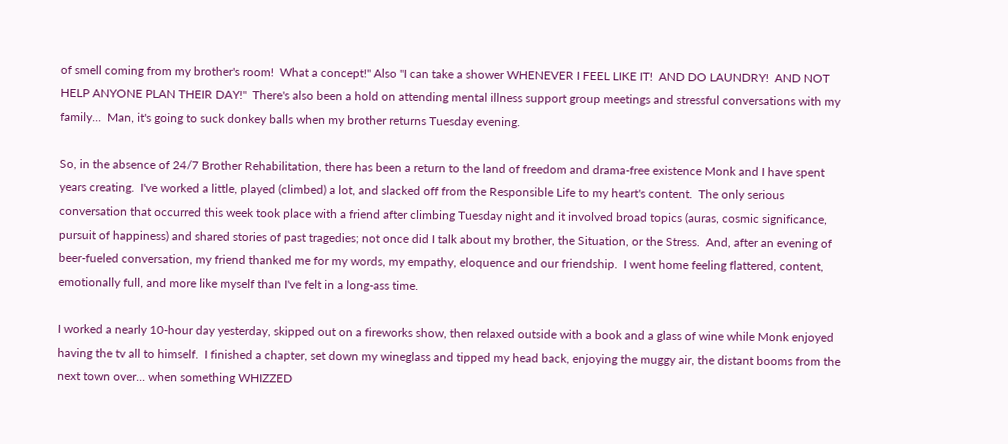of smell coming from my brother's room!  What a concept!" Also "I can take a shower WHENEVER I FEEL LIKE IT!  AND DO LAUNDRY!  AND NOT HELP ANYONE PLAN THEIR DAY!"  There's also been a hold on attending mental illness support group meetings and stressful conversations with my family...  Man, it's going to suck donkey balls when my brother returns Tuesday evening.

So, in the absence of 24/7 Brother Rehabilitation, there has been a return to the land of freedom and drama-free existence Monk and I have spent years creating.  I've worked a little, played (climbed) a lot, and slacked off from the Responsible Life to my heart's content.  The only serious conversation that occurred this week took place with a friend after climbing Tuesday night and it involved broad topics (auras, cosmic significance, pursuit of happiness) and shared stories of past tragedies; not once did I talk about my brother, the Situation, or the Stress.  And, after an evening of beer-fueled conversation, my friend thanked me for my words, my empathy, eloquence and our friendship.  I went home feeling flattered, content, emotionally full, and more like myself than I've felt in a long-ass time.

I worked a nearly 10-hour day yesterday, skipped out on a fireworks show, then relaxed outside with a book and a glass of wine while Monk enjoyed having the tv all to himself.  I finished a chapter, set down my wineglass and tipped my head back, enjoying the muggy air, the distant booms from the next town over... when something WHIZZED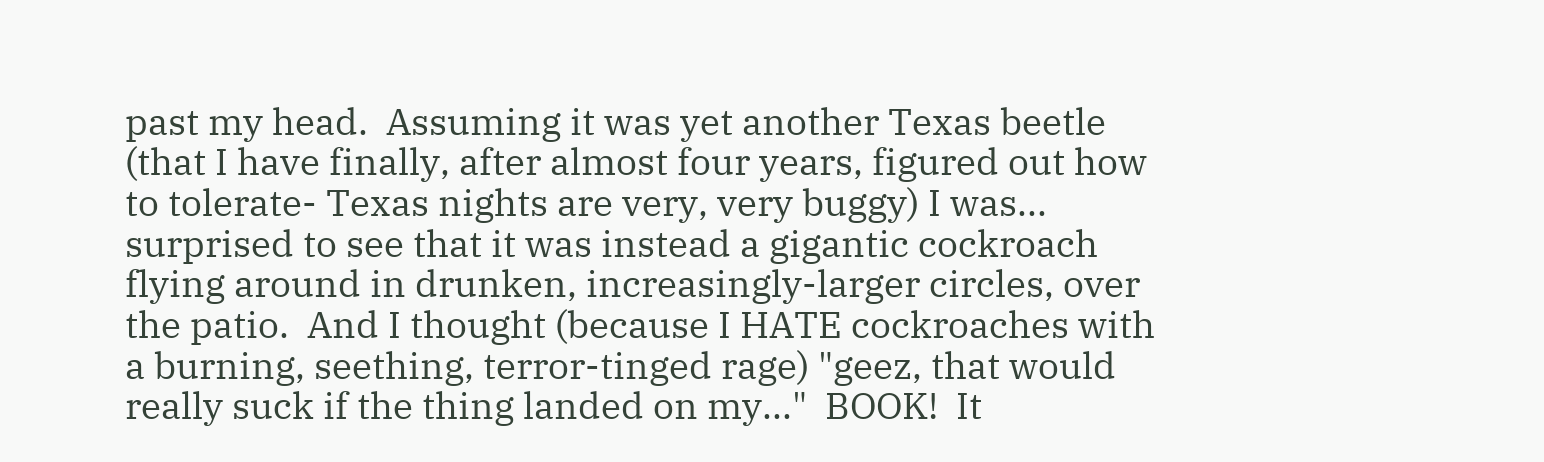past my head.  Assuming it was yet another Texas beetle (that I have finally, after almost four years, figured out how to tolerate- Texas nights are very, very buggy) I was... surprised to see that it was instead a gigantic cockroach flying around in drunken, increasingly-larger circles, over the patio.  And I thought (because I HATE cockroaches with a burning, seething, terror-tinged rage) "geez, that would really suck if the thing landed on my..."  BOOK!  It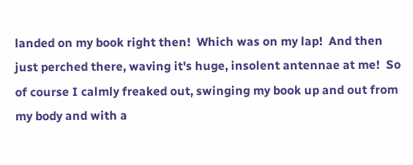landed on my book right then!  Which was on my lap!  And then just perched there, waving it's huge, insolent antennae at me!  So of course I calmly freaked out, swinging my book up and out from my body and with a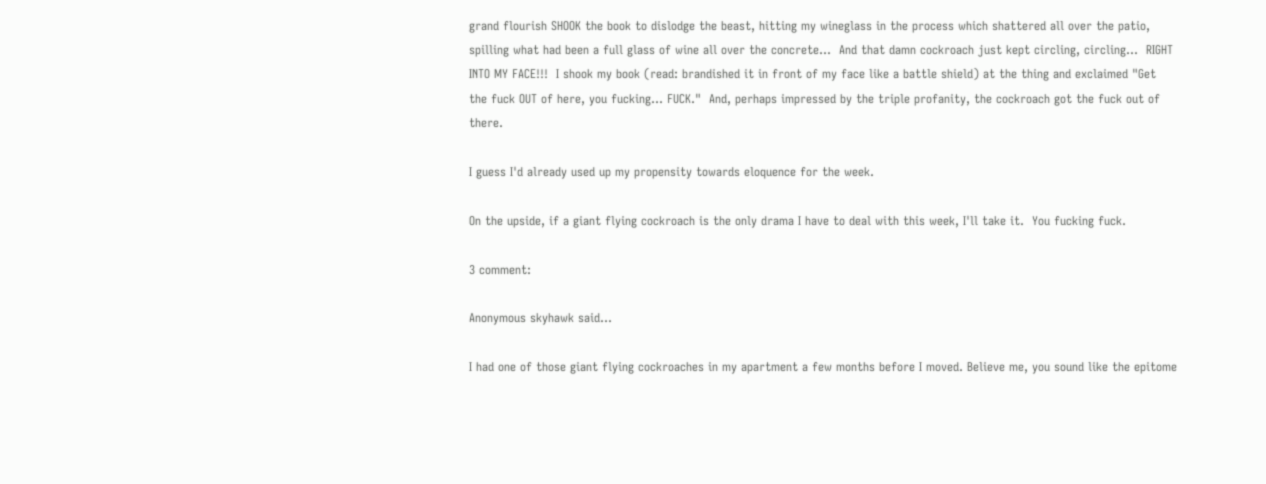grand flourish SHOOK the book to dislodge the beast, hitting my wineglass in the process which shattered all over the patio, spilling what had been a full glass of wine all over the concrete...  And that damn cockroach just kept circling, circling...  RIGHT INTO MY FACE!!!  I shook my book (read: brandished it in front of my face like a battle shield) at the thing and exclaimed "Get the fuck OUT of here, you fucking... FUCK."  And, perhaps impressed by the triple profanity, the cockroach got the fuck out of there.

I guess I'd already used up my propensity towards eloquence for the week.

On the upside, if a giant flying cockroach is the only drama I have to deal with this week, I'll take it.  You fucking fuck.

3 comment:

Anonymous skyhawk said...

I had one of those giant flying cockroaches in my apartment a few months before I moved. Believe me, you sound like the epitome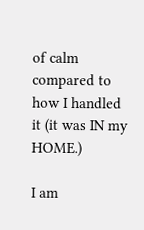of calm compared to how I handled it (it was IN my HOME.)

I am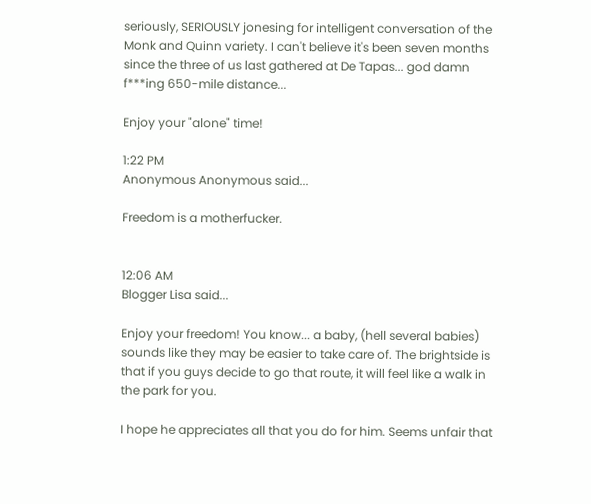seriously, SERIOUSLY jonesing for intelligent conversation of the Monk and Quinn variety. I can't believe it's been seven months since the three of us last gathered at De Tapas... god damn f***ing 650-mile distance...

Enjoy your "alone" time!

1:22 PM
Anonymous Anonymous said...

Freedom is a motherfucker.


12:06 AM
Blogger Lisa said...

Enjoy your freedom! You know... a baby, (hell several babies) sounds like they may be easier to take care of. The brightside is that if you guys decide to go that route, it will feel like a walk in the park for you.

I hope he appreciates all that you do for him. Seems unfair that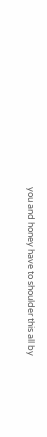you and honey have to shoulder this all by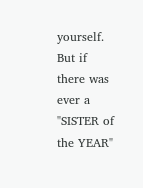yourself. But if there was ever a "SISTER of the YEAR"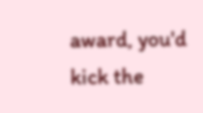award, you'd kick the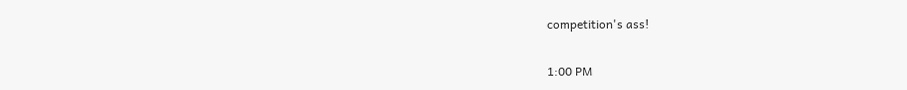competition's ass!

1:00 PM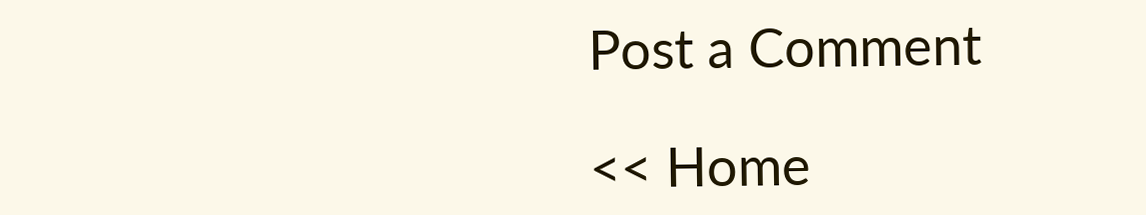Post a Comment

<< Home